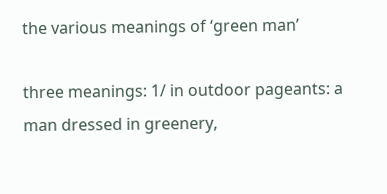the various meanings of ‘green man’

three meanings: 1/ in outdoor pageants: a man dressed in greenery,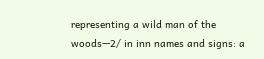representing a wild man of the woods—2/ in inn names and signs: a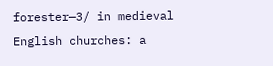forester—3/ in medieval English churches: a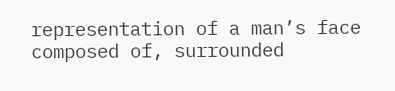representation of a man’s face composed of, surrounded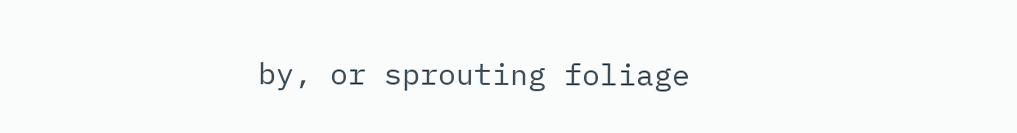by, or sprouting foliage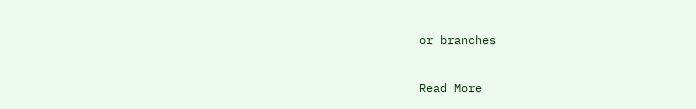or branches

Read More